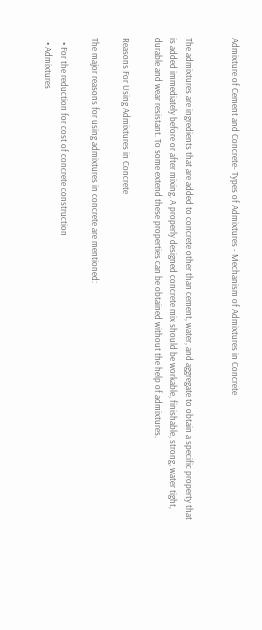Admixture of Cement and Concrete- Types of Admixtures - Mechanism of Admixtures in Concrete


The admixtures are ingredients that are added to concrete other than cement, water, and aggregate to obtain a specific property that is added immediately before or after mixing. A properly designed concrete mix should be workable, finishable, strong, water tight, durable and wear resistant. To some extend these properties can be obtained without the help of admixtures.

Reasons For Using Admixtures in Concrete

The major reasons for using admixtures in concrete are mentioned:

  • For the reduction for cost of concrete construction
  • Admixtures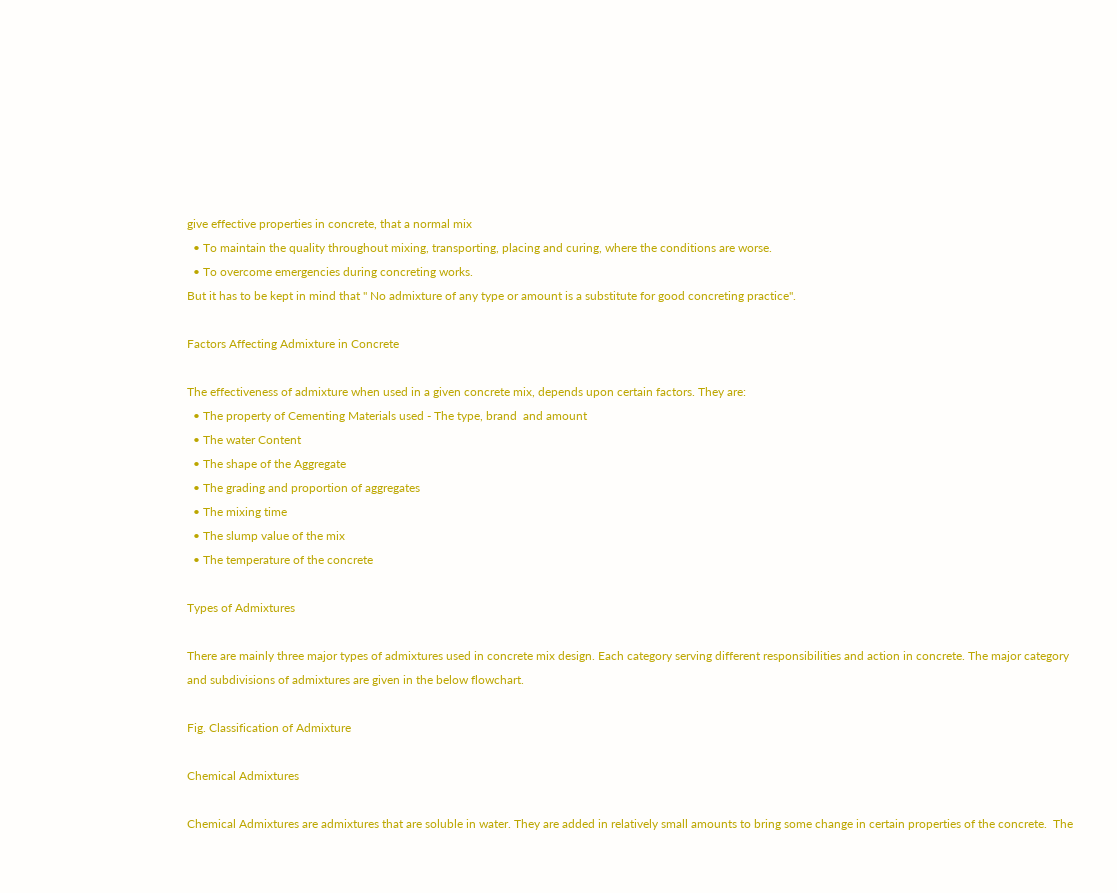give effective properties in concrete, that a normal mix
  • To maintain the quality throughout mixing, transporting, placing and curing, where the conditions are worse.
  • To overcome emergencies during concreting works.
But it has to be kept in mind that " No admixture of any type or amount is a substitute for good concreting practice".

Factors Affecting Admixture in Concrete

The effectiveness of admixture when used in a given concrete mix, depends upon certain factors. They are:
  • The property of Cementing Materials used - The type, brand  and amount
  • The water Content
  • The shape of the Aggregate
  • The grading and proportion of aggregates
  • The mixing time
  • The slump value of the mix
  • The temperature of the concrete

Types of Admixtures

There are mainly three major types of admixtures used in concrete mix design. Each category serving different responsibilities and action in concrete. The major category and subdivisions of admixtures are given in the below flowchart.

Fig. Classification of Admixture

Chemical Admixtures

Chemical Admixtures are admixtures that are soluble in water. They are added in relatively small amounts to bring some change in certain properties of the concrete.  The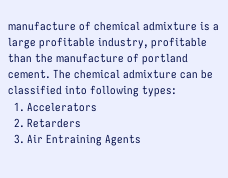manufacture of chemical admixture is a large profitable industry, profitable than the manufacture of portland cement. The chemical admixture can be classified into following types:
  1. Accelerators
  2. Retarders
  3. Air Entraining Agents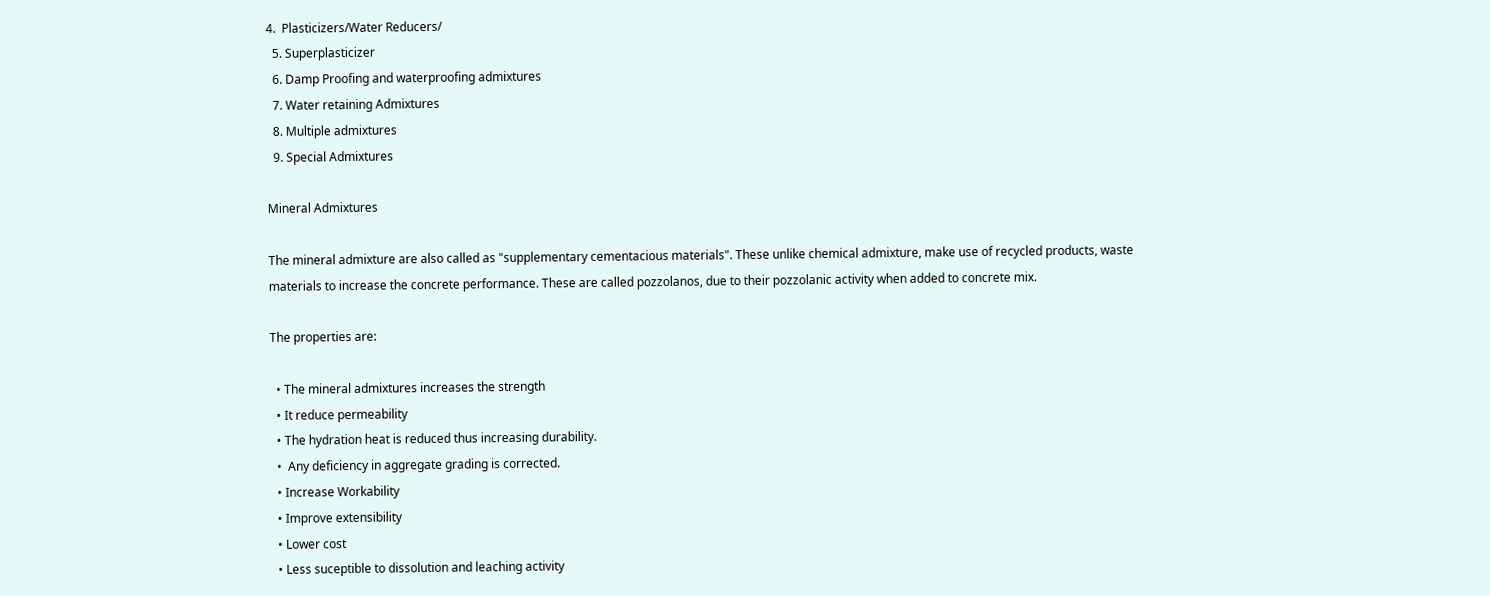4.  Plasticizers/Water Reducers/
  5. Superplasticizer
  6. Damp Proofing and waterproofing admixtures
  7. Water retaining Admixtures
  8. Multiple admixtures
  9. Special Admixtures

Mineral Admixtures

The mineral admixture are also called as "supplementary cementacious materials". These unlike chemical admixture, make use of recycled products, waste materials to increase the concrete performance. These are called pozzolanos, due to their pozzolanic activity when added to concrete mix.

The properties are:

  • The mineral admixtures increases the strength
  • It reduce permeability
  • The hydration heat is reduced thus increasing durability.
  •  Any deficiency in aggregate grading is corrected.
  • Increase Workability
  • Improve extensibility
  • Lower cost
  • Less suceptible to dissolution and leaching activity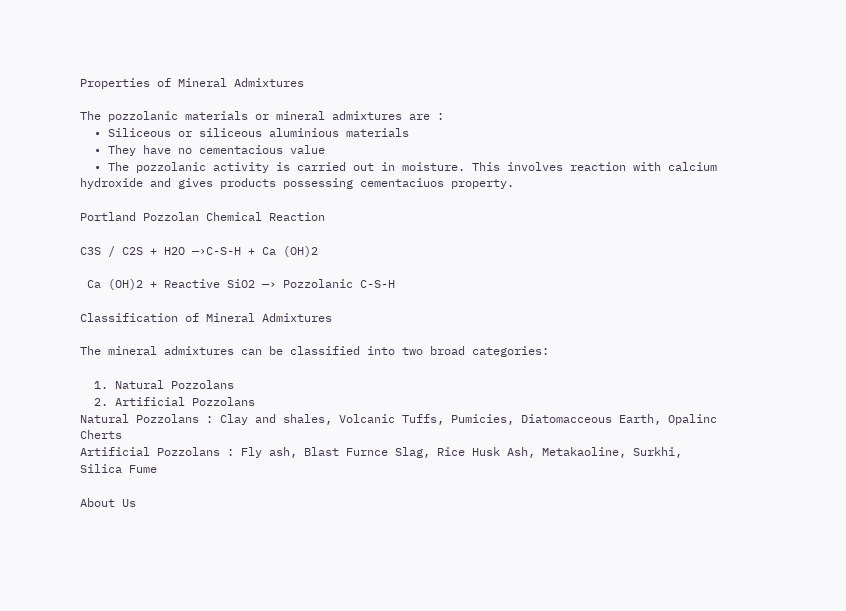Properties of Mineral Admixtures

The pozzolanic materials or mineral admixtures are :
  • Siliceous or siliceous aluminious materials
  • They have no cementacious value
  • The pozzolanic activity is carried out in moisture. This involves reaction with calcium hydroxide and gives products possessing cementaciuos property.

Portland Pozzolan Chemical Reaction

C3S / C2S + H2O —›C-S-H + Ca (OH)2

 Ca (OH)2 + Reactive SiO2 —› Pozzolanic C-S-H

Classification of Mineral Admixtures

The mineral admixtures can be classified into two broad categories:

  1. Natural Pozzolans
  2. Artificial Pozzolans
Natural Pozzolans : Clay and shales, Volcanic Tuffs, Pumicies, Diatomacceous Earth, Opalinc Cherts
Artificial Pozzolans : Fly ash, Blast Furnce Slag, Rice Husk Ash, Metakaoline, Surkhi, Silica Fume

About Us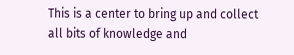This is a center to bring up and collect all bits of knowledge and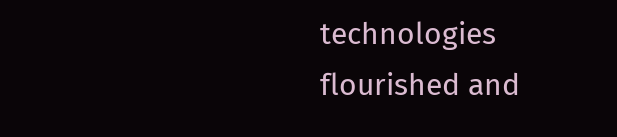technologies flourished and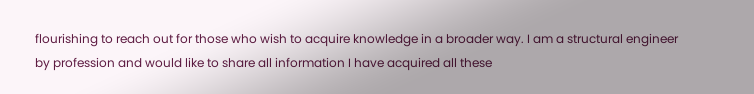flourishing to reach out for those who wish to acquire knowledge in a broader way. I am a structural engineer by profession and would like to share all information I have acquired all these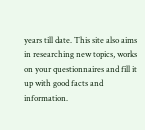years till date. This site also aims in researching new topics, works on your questionnaires and fill it up with good facts and information.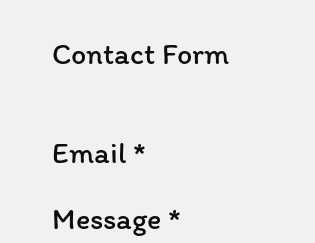Contact Form


Email *

Message *